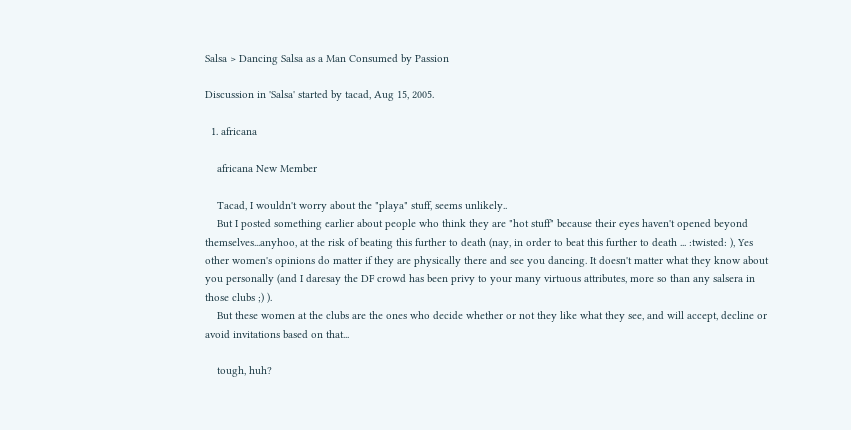Salsa > Dancing Salsa as a Man Consumed by Passion

Discussion in 'Salsa' started by tacad, Aug 15, 2005.

  1. africana

    africana New Member

    Tacad, I wouldn't worry about the "playa" stuff, seems unlikely..
    But I posted something earlier about people who think they are "hot stuff" because their eyes haven't opened beyond themselves...anyhoo, at the risk of beating this further to death (nay, in order to beat this further to death ... :twisted: ), Yes other women's opinions do matter if they are physically there and see you dancing. It doesn't matter what they know about you personally (and I daresay the DF crowd has been privy to your many virtuous attributes, more so than any salsera in those clubs ;) ).
    But these women at the clubs are the ones who decide whether or not they like what they see, and will accept, decline or avoid invitations based on that...

    tough, huh?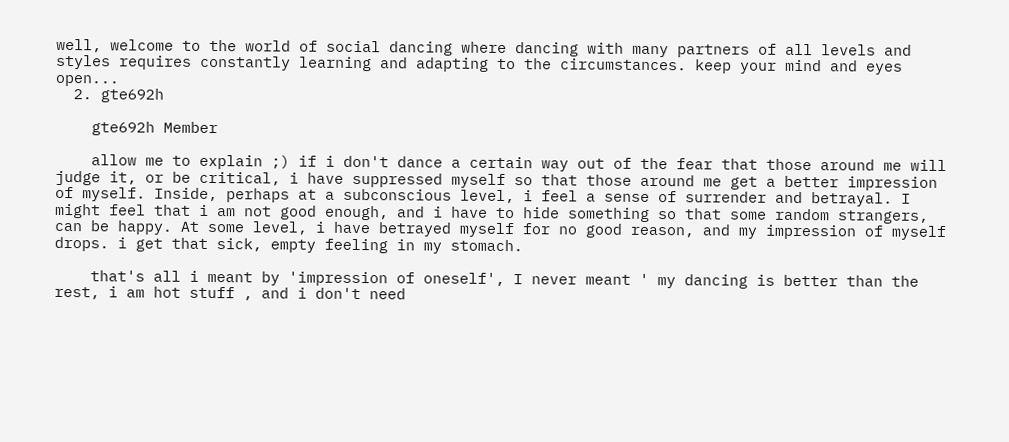well, welcome to the world of social dancing where dancing with many partners of all levels and styles requires constantly learning and adapting to the circumstances. keep your mind and eyes open...
  2. gte692h

    gte692h Member

    allow me to explain ;) if i don't dance a certain way out of the fear that those around me will judge it, or be critical, i have suppressed myself so that those around me get a better impression of myself. Inside, perhaps at a subconscious level, i feel a sense of surrender and betrayal. I might feel that i am not good enough, and i have to hide something so that some random strangers, can be happy. At some level, i have betrayed myself for no good reason, and my impression of myself drops. i get that sick, empty feeling in my stomach.

    that's all i meant by 'impression of oneself', I never meant ' my dancing is better than the rest, i am hot stuff , and i don't need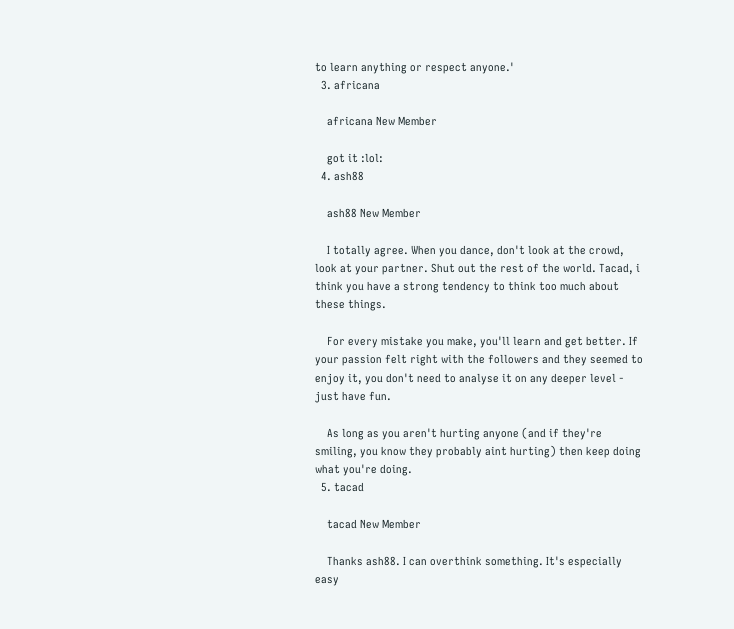to learn anything or respect anyone.'
  3. africana

    africana New Member

    got it :lol:
  4. ash88

    ash88 New Member

    I totally agree. When you dance, don't look at the crowd, look at your partner. Shut out the rest of the world. Tacad, i think you have a strong tendency to think too much about these things.

    For every mistake you make, you'll learn and get better. If your passion felt right with the followers and they seemed to enjoy it, you don't need to analyse it on any deeper level - just have fun.

    As long as you aren't hurting anyone (and if they're smiling, you know they probably aint hurting) then keep doing what you're doing.
  5. tacad

    tacad New Member

    Thanks ash88. I can overthink something. It's especially easy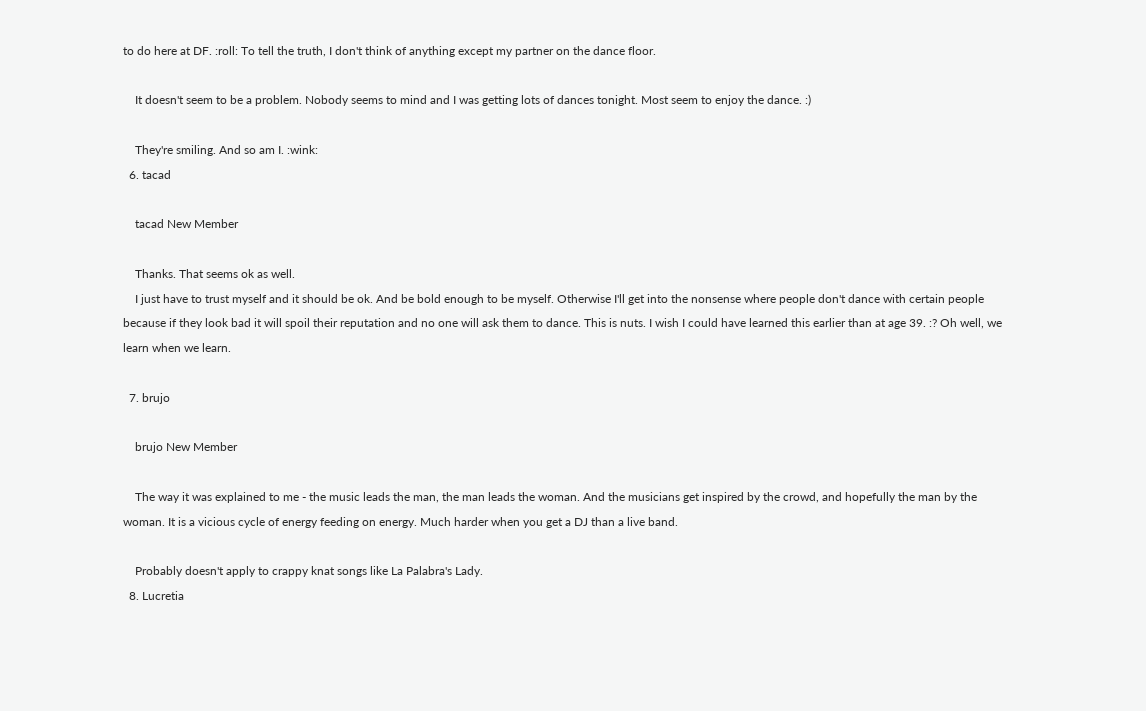to do here at DF. :roll: To tell the truth, I don't think of anything except my partner on the dance floor.

    It doesn't seem to be a problem. Nobody seems to mind and I was getting lots of dances tonight. Most seem to enjoy the dance. :)

    They're smiling. And so am I. :wink:
  6. tacad

    tacad New Member

    Thanks. That seems ok as well.
    I just have to trust myself and it should be ok. And be bold enough to be myself. Otherwise I'll get into the nonsense where people don't dance with certain people because if they look bad it will spoil their reputation and no one will ask them to dance. This is nuts. I wish I could have learned this earlier than at age 39. :? Oh well, we learn when we learn.

  7. brujo

    brujo New Member

    The way it was explained to me - the music leads the man, the man leads the woman. And the musicians get inspired by the crowd, and hopefully the man by the woman. It is a vicious cycle of energy feeding on energy. Much harder when you get a DJ than a live band.

    Probably doesn't apply to crappy knat songs like La Palabra's Lady.
  8. Lucretia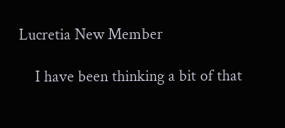Lucretia New Member

    I have been thinking a bit of that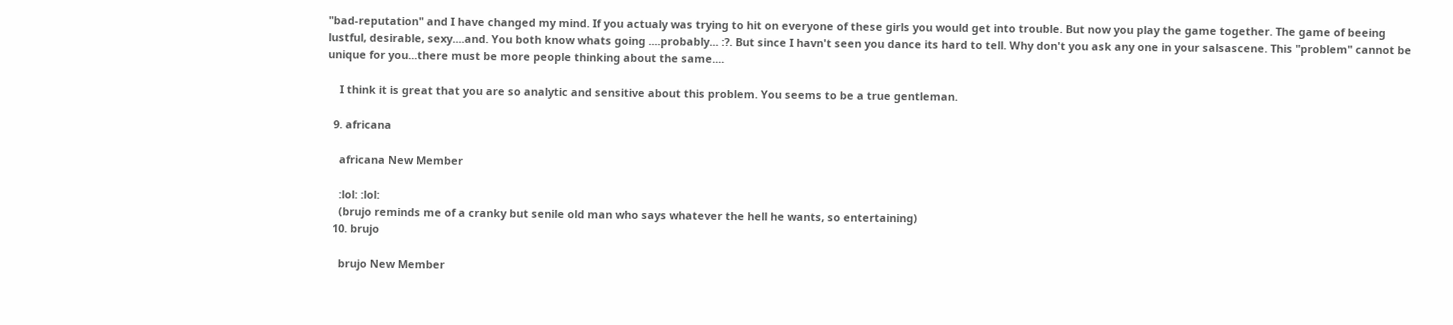"bad-reputation" and I have changed my mind. If you actualy was trying to hit on everyone of these girls you would get into trouble. But now you play the game together. The game of beeing lustful, desirable, sexy....and. You both know whats going ....probably... :?. But since I havn't seen you dance its hard to tell. Why don't you ask any one in your salsascene. This "problem" cannot be unique for you...there must be more people thinking about the same....

    I think it is great that you are so analytic and sensitive about this problem. You seems to be a true gentleman.

  9. africana

    africana New Member

    :lol: :lol:
    (brujo reminds me of a cranky but senile old man who says whatever the hell he wants, so entertaining)
  10. brujo

    brujo New Member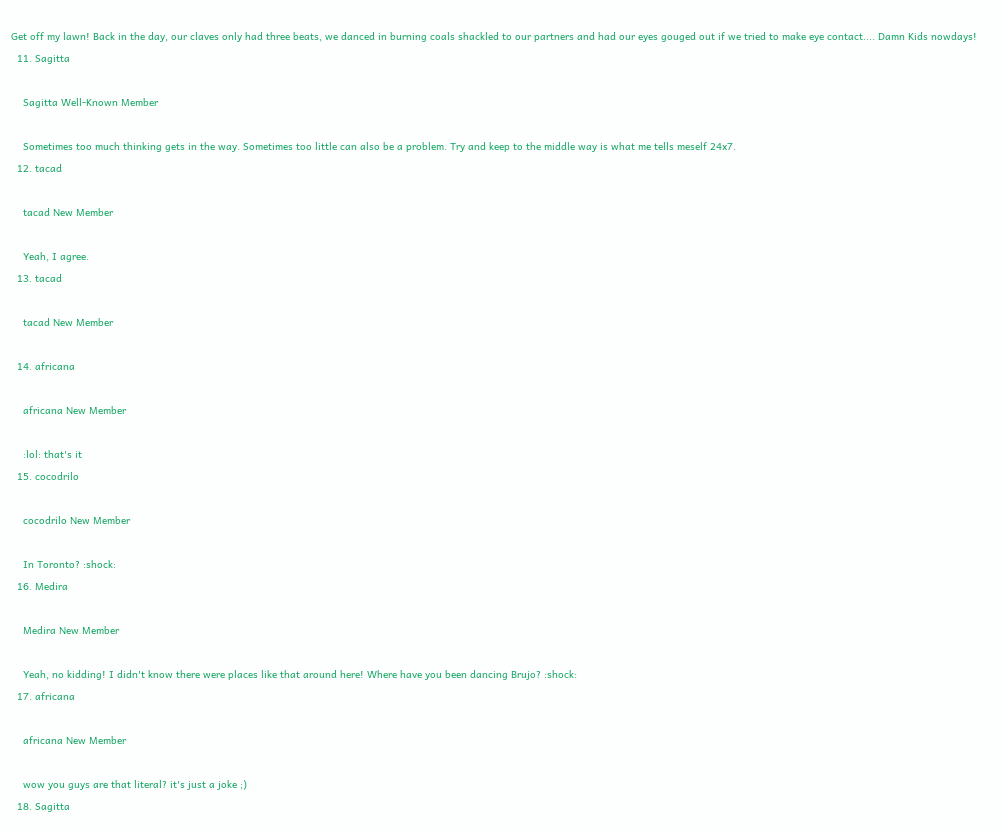Get off my lawn! Back in the day, our claves only had three beats, we danced in burning coals shackled to our partners and had our eyes gouged out if we tried to make eye contact.... Damn Kids nowdays!
  11. Sagitta

    Sagitta Well-Known Member

    Sometimes too much thinking gets in the way. Sometimes too little can also be a problem. Try and keep to the middle way is what me tells meself 24x7.
  12. tacad

    tacad New Member

    Yeah, I agree.
  13. tacad

    tacad New Member

  14. africana

    africana New Member

    :lol: that's it
  15. cocodrilo

    cocodrilo New Member

    In Toronto? :shock:
  16. Medira

    Medira New Member

    Yeah, no kidding! I didn't know there were places like that around here! Where have you been dancing Brujo? :shock:
  17. africana

    africana New Member

    wow you guys are that literal? it's just a joke ;)
  18. Sagitta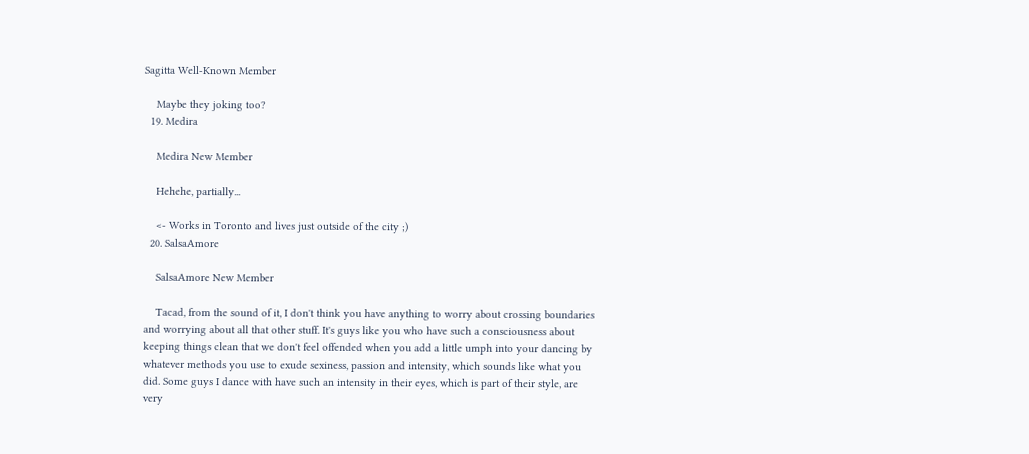Sagitta Well-Known Member

    Maybe they joking too?
  19. Medira

    Medira New Member

    Hehehe, partially...

    <- Works in Toronto and lives just outside of the city ;)
  20. SalsaAmore

    SalsaAmore New Member

    Tacad, from the sound of it, I don't think you have anything to worry about crossing boundaries and worrying about all that other stuff. It's guys like you who have such a consciousness about keeping things clean that we don't feel offended when you add a little umph into your dancing by whatever methods you use to exude sexiness, passion and intensity, which sounds like what you did. Some guys I dance with have such an intensity in their eyes, which is part of their style, are very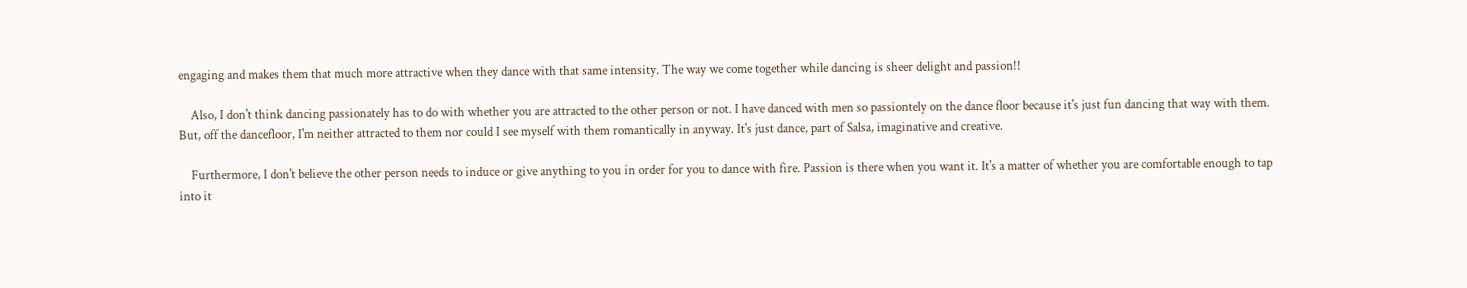engaging and makes them that much more attractive when they dance with that same intensity. The way we come together while dancing is sheer delight and passion!!

    Also, I don't think dancing passionately has to do with whether you are attracted to the other person or not. I have danced with men so passiontely on the dance floor because it's just fun dancing that way with them. But, off the dancefloor, I'm neither attracted to them nor could I see myself with them romantically in anyway. It's just dance, part of Salsa, imaginative and creative.

    Furthermore, I don't believe the other person needs to induce or give anything to you in order for you to dance with fire. Passion is there when you want it. It's a matter of whether you are comfortable enough to tap into it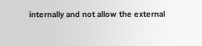internally and not allow the external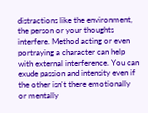distractions like the environment, the person or your thoughts interfere. Method acting or even portraying a character can help with external interference. You can exude passion and intensity even if the other isn't there emotionally or mentally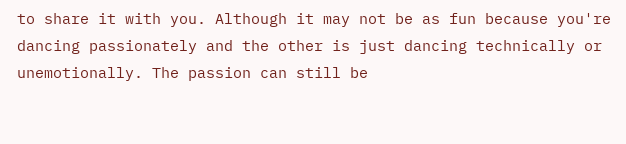to share it with you. Although it may not be as fun because you're dancing passionately and the other is just dancing technically or unemotionally. The passion can still be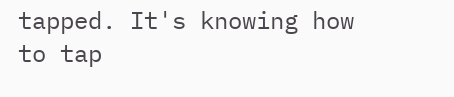tapped. It's knowing how to tap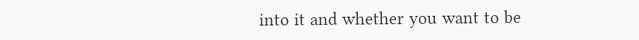into it and whether you want to be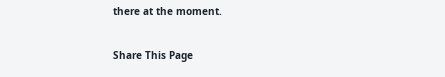there at the moment.

Share This Page